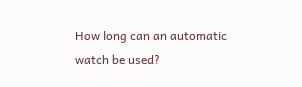How long can an automatic watch be used?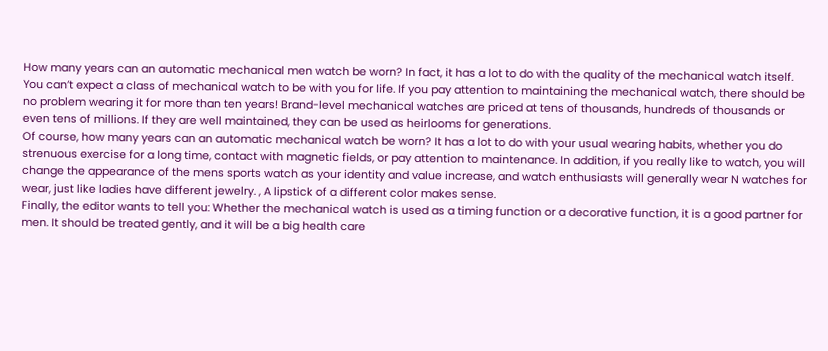How many years can an automatic mechanical men watch be worn? In fact, it has a lot to do with the quality of the mechanical watch itself. You can’t expect a class of mechanical watch to be with you for life. If you pay attention to maintaining the mechanical watch, there should be no problem wearing it for more than ten years! Brand-level mechanical watches are priced at tens of thousands, hundreds of thousands or even tens of millions. If they are well maintained, they can be used as heirlooms for generations.
Of course, how many years can an automatic mechanical watch be worn? It has a lot to do with your usual wearing habits, whether you do strenuous exercise for a long time, contact with magnetic fields, or pay attention to maintenance. In addition, if you really like to watch, you will change the appearance of the mens sports watch as your identity and value increase, and watch enthusiasts will generally wear N watches for wear, just like ladies have different jewelry. , A lipstick of a different color makes sense.
Finally, the editor wants to tell you: Whether the mechanical watch is used as a timing function or a decorative function, it is a good partner for men. It should be treated gently, and it will be a big health care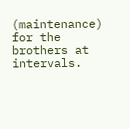(maintenance) for the brothers at intervals.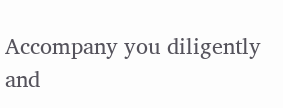Accompany you diligently and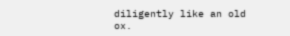diligently like an old ox.